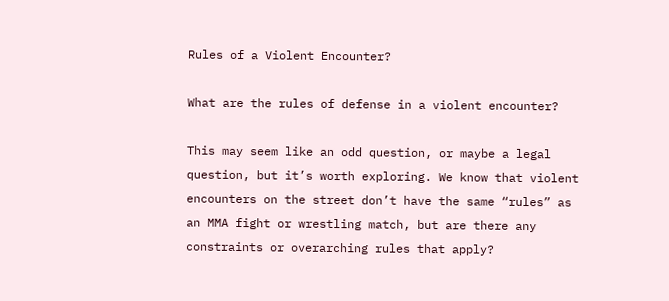Rules of a Violent Encounter?

What are the rules of defense in a violent encounter?

This may seem like an odd question, or maybe a legal question, but it’s worth exploring. We know that violent encounters on the street don’t have the same “rules” as an MMA fight or wrestling match, but are there any constraints or overarching rules that apply?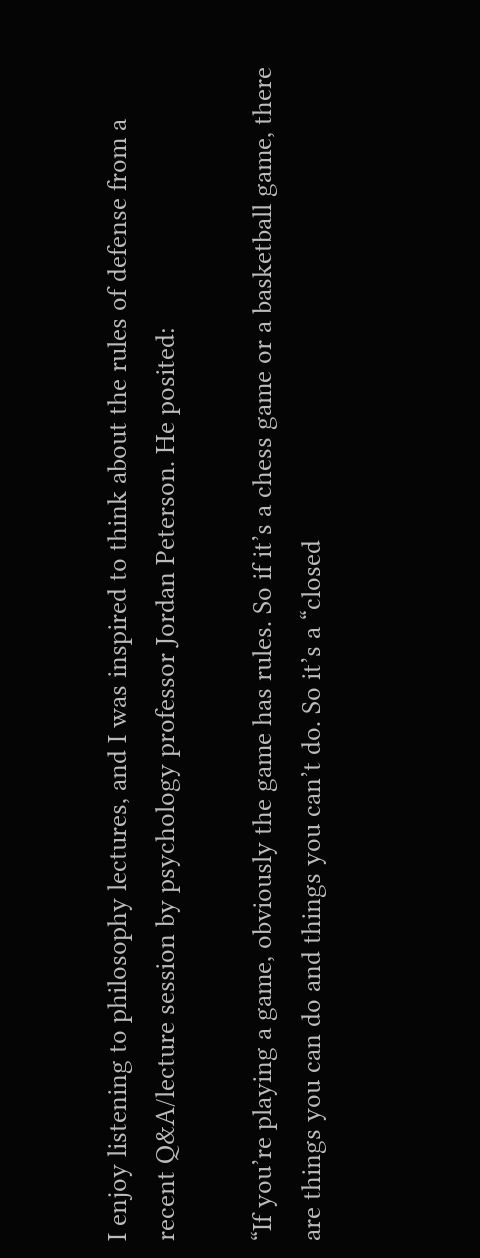I enjoy listening to philosophy lectures, and I was inspired to think about the rules of defense from a recent Q&A/lecture session by psychology professor Jordan Peterson. He posited:

“If you’re playing a game, obviously the game has rules. So if it’s a chess game or a basketball game, there are things you can do and things you can’t do. So it’s a “closed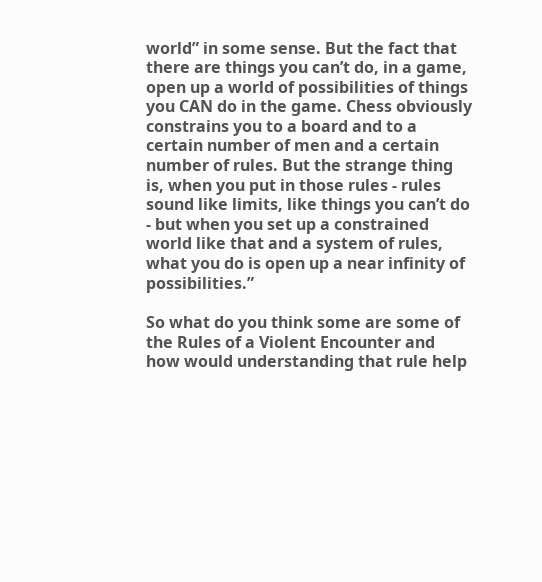world” in some sense. But the fact that there are things you can’t do, in a game, open up a world of possibilities of things you CAN do in the game. Chess obviously constrains you to a board and to a certain number of men and a certain number of rules. But the strange thing is, when you put in those rules - rules sound like limits, like things you can’t do - but when you set up a constrained world like that and a system of rules, what you do is open up a near infinity of possibilities.”

So what do you think some are some of the Rules of a Violent Encounter and how would understanding that rule help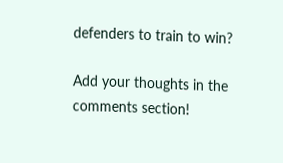defenders to train to win?

Add your thoughts in the comments section!